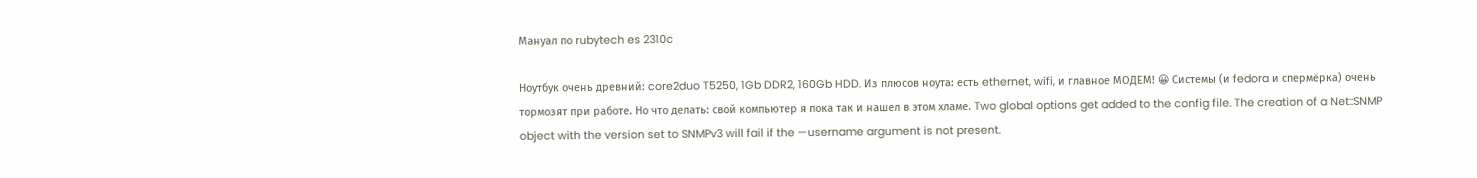Мануал по rubytech es 2310c

Ноутбук очень древний: core2duo T5250, 1Gb DDR2, 160Gb HDD. Из плюсов ноута: есть ethernet, wifi, и главное МОДЕМ! 😀 Системы (и fedora и спермёрка) очень тормозят при работе. Но что делать: свой компьютер я пока так и нашел в этом хламе. Two global options get added to the config file. The creation of a Net::SNMP object with the version set to SNMPv3 will fail if the —username argument is not present.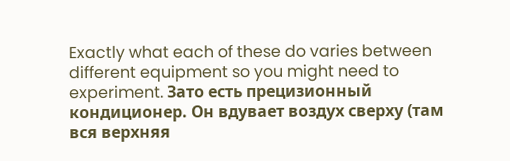Exactly what each of these do varies between different equipment so you might need to experiment. Зато есть прецизионный кондиционер. Он вдувает воздух сверху (там вся верхняя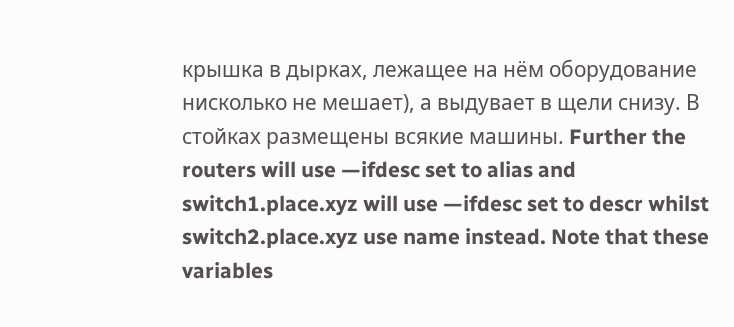крышка в дырках, лежащее на нём оборудование нисколько не мешает), а выдувает в щели снизу. В стойках размещены всякие машины. Further the routers will use —ifdesc set to alias and switch1.place.xyz will use —ifdesc set to descr whilst switch2.place.xyz use name instead. Note that these variables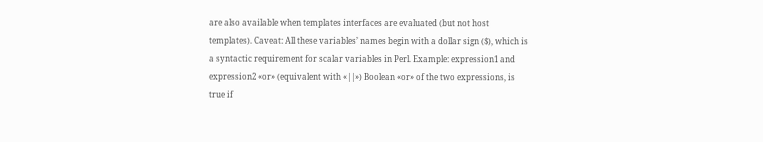are also available when templates interfaces are evaluated (but not host templates). Caveat: All these variables’ names begin with a dollar sign ($), which is a syntactic requirement for scalar variables in Perl. Example: expression1 and expression2 «or» (equivalent with «||») Boolean «or» of the two expressions, is true if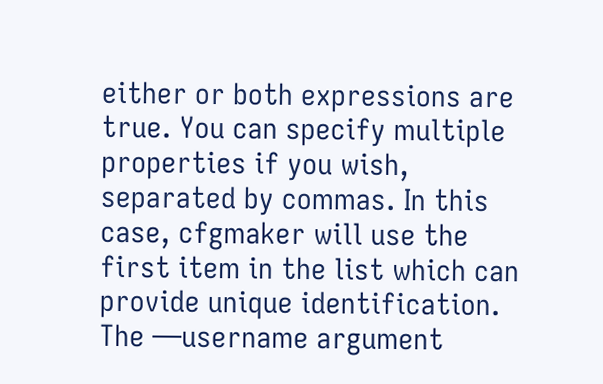either or both expressions are true. You can specify multiple properties if you wish, separated by commas. In this case, cfgmaker will use the first item in the list which can provide unique identification.
The —username argument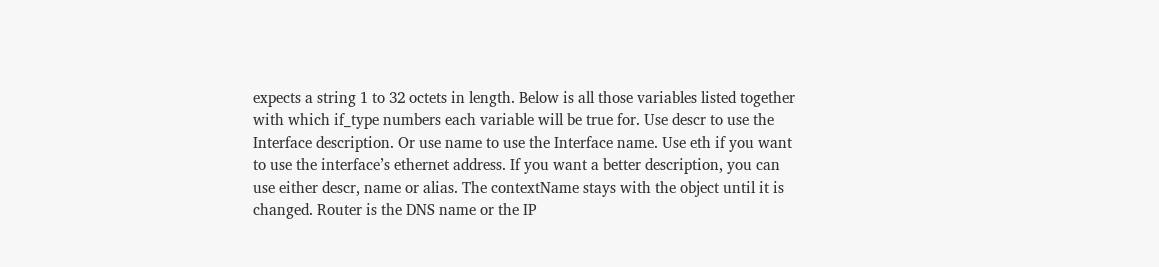expects a string 1 to 32 octets in length. Below is all those variables listed together with which if_type numbers each variable will be true for. Use descr to use the Interface description. Or use name to use the Interface name. Use eth if you want to use the interface’s ethernet address. If you want a better description, you can use either descr, name or alias. The contextName stays with the object until it is changed. Router is the DNS name or the IP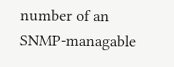number of an SNMP-managable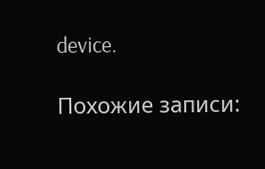device.

Похожие записи: